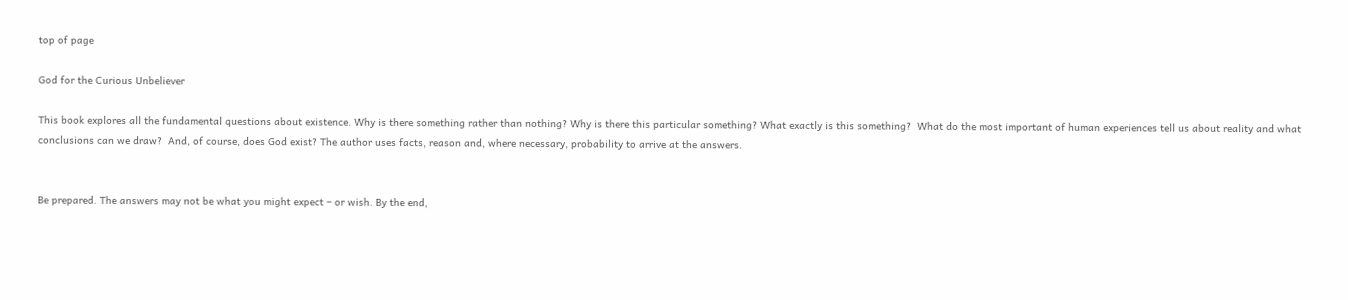top of page

God for the Curious Unbeliever

This book explores all the fundamental questions about existence. Why is there something rather than nothing? Why is there this particular something? What exactly is this something?  What do the most important of human experiences tell us about reality and what conclusions can we draw?  And, of course, does God exist? The author uses facts, reason and, where necessary, probability to arrive at the answers.


Be prepared. The answers may not be what you might expect – or wish. By the end,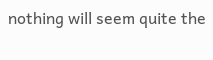nothing will seem quite the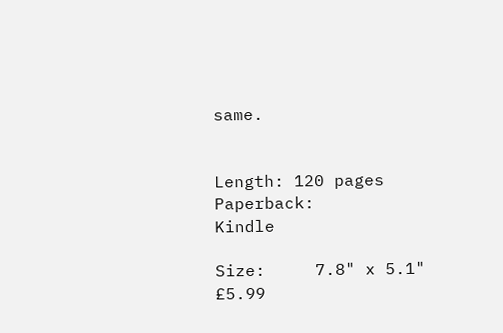same.


Length: 120 pages       Paperback:       Kindle

Size:     7.8" x 5.1"          £5.99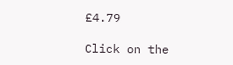£4.79

Click on the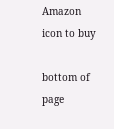Amazon icon to buy

bottom of page